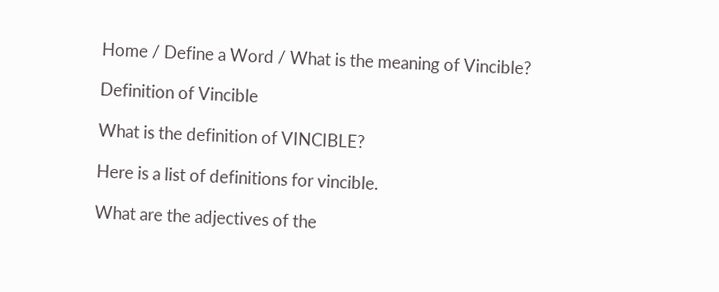Home / Define a Word / What is the meaning of Vincible?

Definition of Vincible

What is the definition of VINCIBLE?

Here is a list of definitions for vincible.

What are the adjectives of the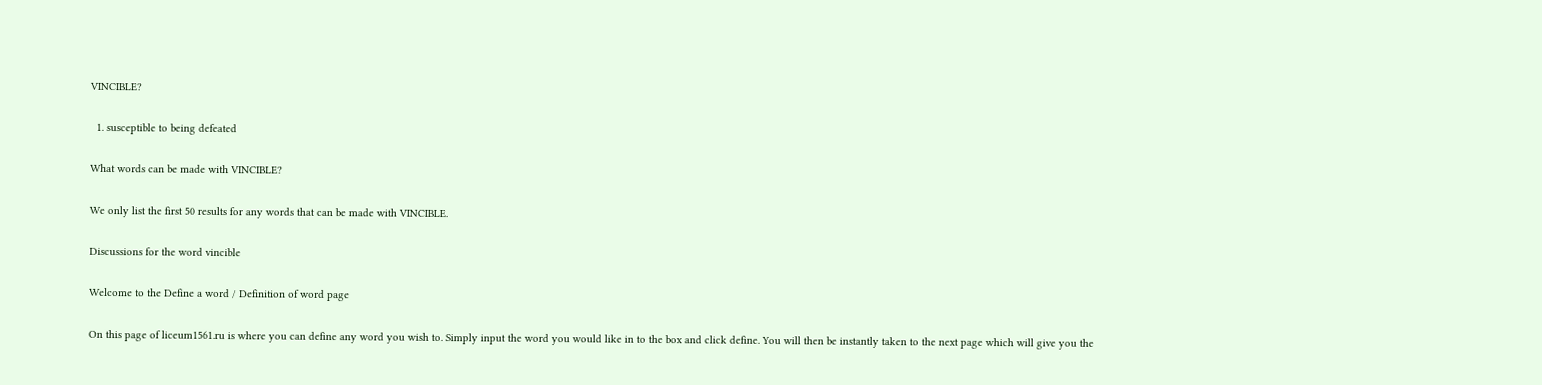VINCIBLE?

  1. susceptible to being defeated

What words can be made with VINCIBLE?

We only list the first 50 results for any words that can be made with VINCIBLE.

Discussions for the word vincible

Welcome to the Define a word / Definition of word page

On this page of liceum1561.ru is where you can define any word you wish to. Simply input the word you would like in to the box and click define. You will then be instantly taken to the next page which will give you the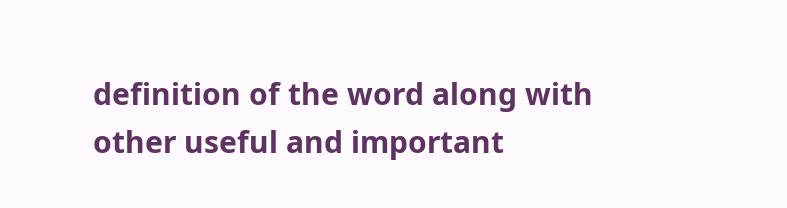definition of the word along with other useful and important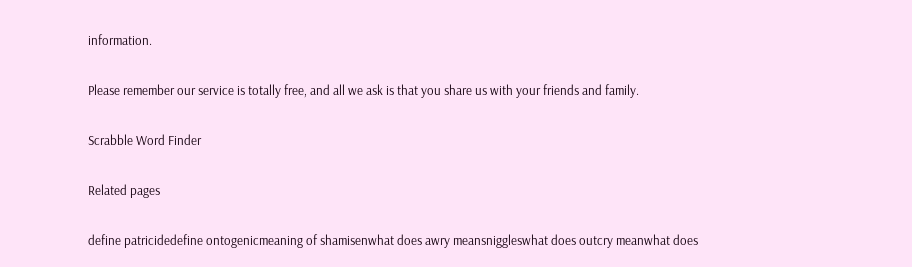information.

Please remember our service is totally free, and all we ask is that you share us with your friends and family.

Scrabble Word Finder

Related pages

define patricidedefine ontogenicmeaning of shamisenwhat does awry meansniggleswhat does outcry meanwhat does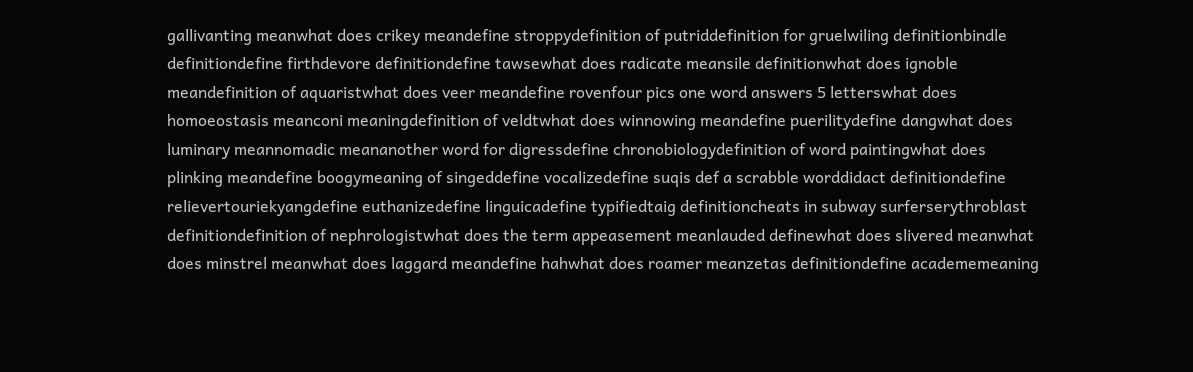gallivanting meanwhat does crikey meandefine stroppydefinition of putriddefinition for gruelwiling definitionbindle definitiondefine firthdevore definitiondefine tawsewhat does radicate meansile definitionwhat does ignoble meandefinition of aquaristwhat does veer meandefine rovenfour pics one word answers 5 letterswhat does homoeostasis meanconi meaningdefinition of veldtwhat does winnowing meandefine puerilitydefine dangwhat does luminary meannomadic meananother word for digressdefine chronobiologydefinition of word paintingwhat does plinking meandefine boogymeaning of singeddefine vocalizedefine suqis def a scrabble worddidact definitiondefine relievertouriekyangdefine euthanizedefine linguicadefine typifiedtaig definitioncheats in subway surferserythroblast definitiondefinition of nephrologistwhat does the term appeasement meanlauded definewhat does slivered meanwhat does minstrel meanwhat does laggard meandefine hahwhat does roamer meanzetas definitiondefine academemeaning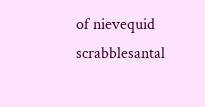of nievequid scrabblesantal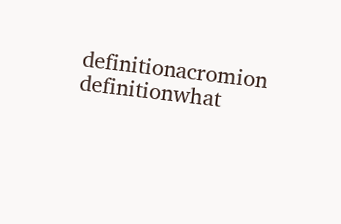definitionacromion definitionwhat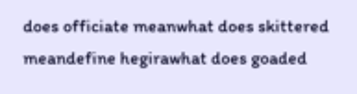does officiate meanwhat does skittered meandefine hegirawhat does goaded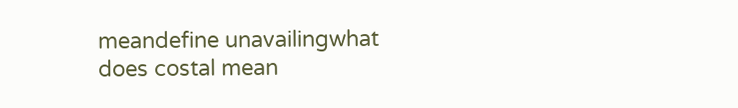meandefine unavailingwhat does costal mean